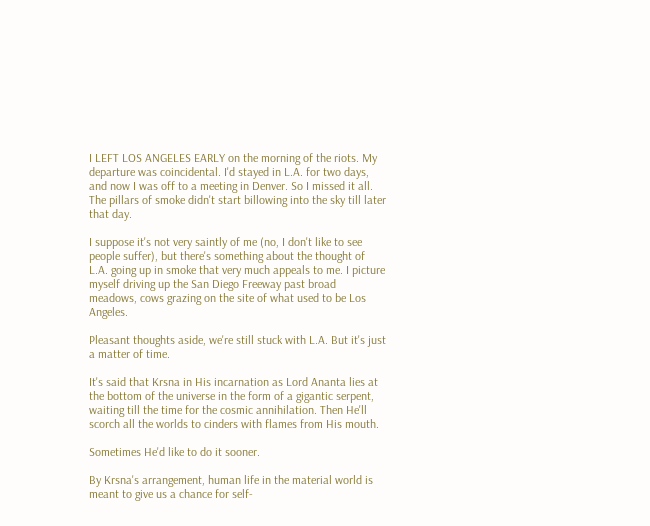I LEFT LOS ANGELES EARLY on the morning of the riots. My departure was coincidental. I'd stayed in L.A. for two days, and now I was off to a meeting in Denver. So I missed it all. The pillars of smoke didn't start billowing into the sky till later that day.

I suppose it's not very saintly of me (no, I don't like to see people suffer), but there's something about the thought of L.A. going up in smoke that very much appeals to me. I picture myself driving up the San Diego Freeway past broad meadows, cows grazing on the site of what used to be Los Angeles.

Pleasant thoughts aside, we're still stuck with L.A. But it's just a matter of time.

It's said that Krsna in His incarnation as Lord Ananta lies at the bottom of the universe in the form of a gigantic serpent, waiting till the time for the cosmic annihilation. Then He'll scorch all the worlds to cinders with flames from His mouth.

Sometimes He'd like to do it sooner.

By Krsna's arrangement, human life in the material world is meant to give us a chance for self-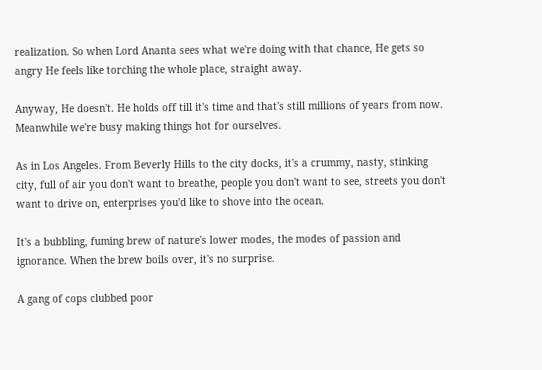realization. So when Lord Ananta sees what we're doing with that chance, He gets so angry He feels like torching the whole place, straight away.

Anyway, He doesn't. He holds off till it's time and that's still millions of years from now. Meanwhile we're busy making things hot for ourselves.

As in Los Angeles. From Beverly Hills to the city docks, it's a crummy, nasty, stinking city, full of air you don't want to breathe, people you don't want to see, streets you don't want to drive on, enterprises you'd like to shove into the ocean.

It's a bubbling, fuming brew of nature's lower modes, the modes of passion and ignorance. When the brew boils over, it's no surprise.

A gang of cops clubbed poor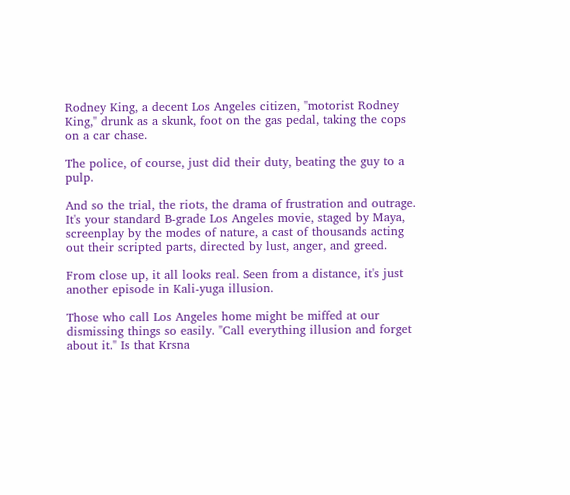Rodney King, a decent Los Angeles citizen, "motorist Rodney King," drunk as a skunk, foot on the gas pedal, taking the cops on a car chase.

The police, of course, just did their duty, beating the guy to a pulp.

And so the trial, the riots, the drama of frustration and outrage. It's your standard B-grade Los Angeles movie, staged by Maya, screenplay by the modes of nature, a cast of thousands acting out their scripted parts, directed by lust, anger, and greed.

From close up, it all looks real. Seen from a distance, it's just another episode in Kali-yuga illusion.

Those who call Los Angeles home might be miffed at our dismissing things so easily. "Call everything illusion and forget about it." Is that Krsna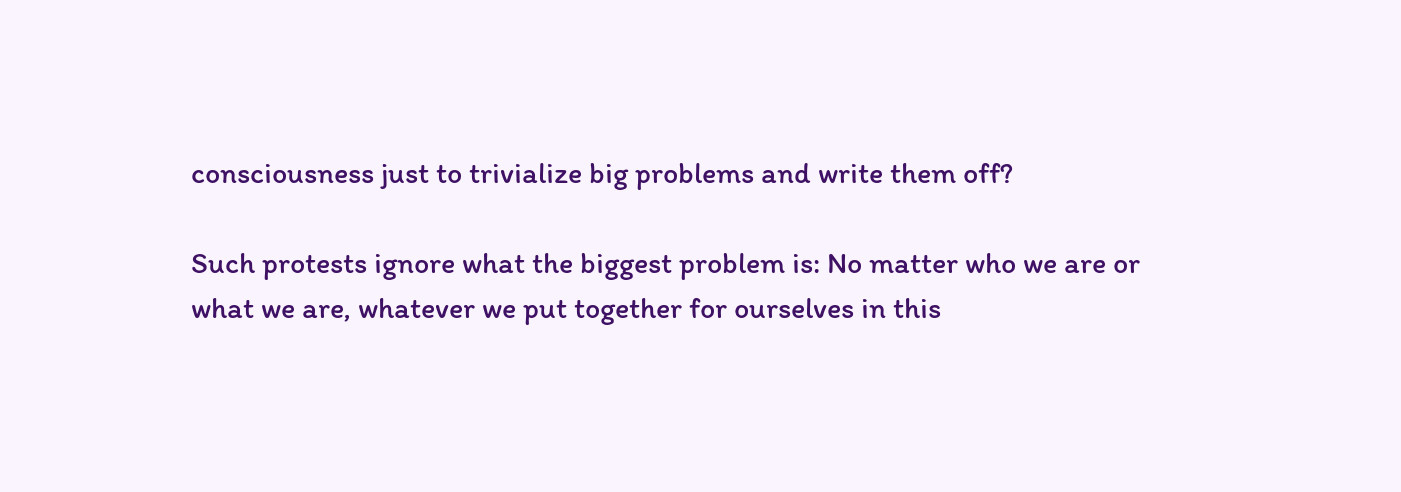consciousness just to trivialize big problems and write them off?

Such protests ignore what the biggest problem is: No matter who we are or what we are, whatever we put together for ourselves in this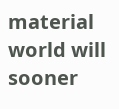material world will sooner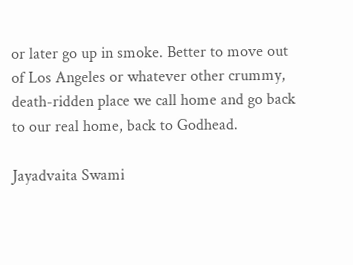or later go up in smoke. Better to move out of Los Angeles or whatever other crummy, death-ridden place we call home and go back to our real home, back to Godhead.

Jayadvaita Swami